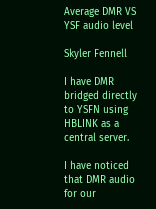Average DMR VS YSF audio level

Skyler Fennell

I have DMR bridged directly to YSFN using HBLINK as a central server.

I have noticed that DMR audio for our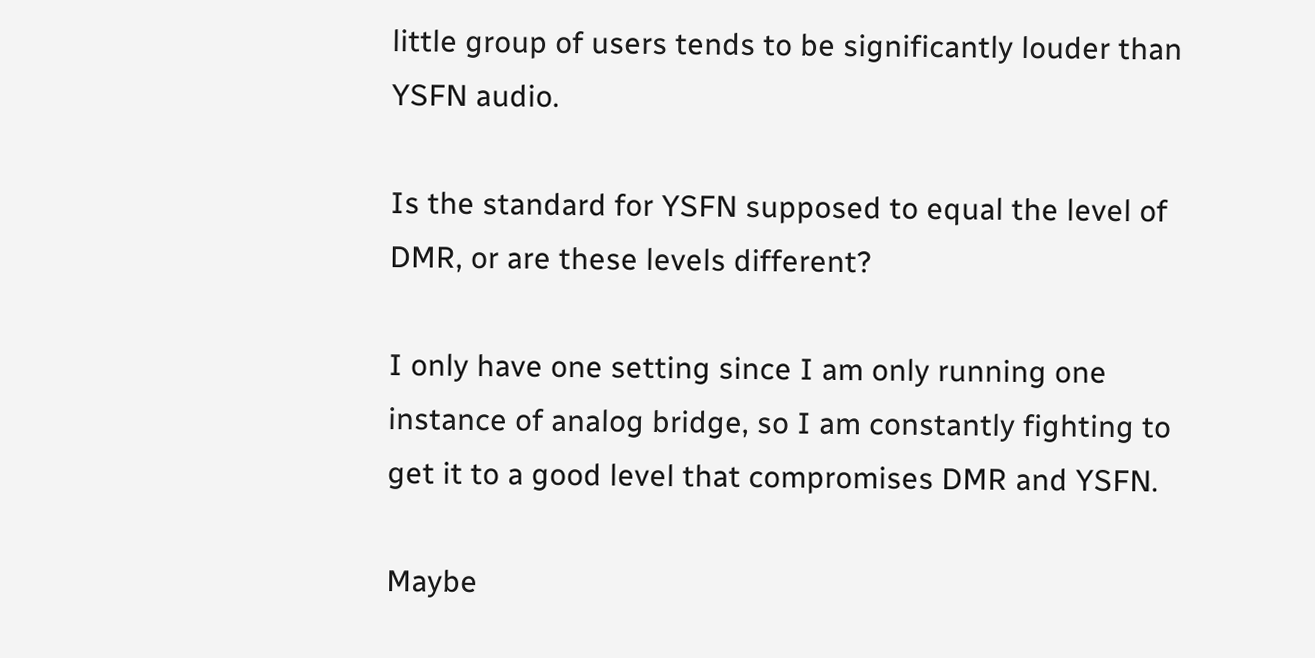little group of users tends to be significantly louder than YSFN audio.

Is the standard for YSFN supposed to equal the level of DMR, or are these levels different?

I only have one setting since I am only running one instance of analog bridge, so I am constantly fighting to get it to a good level that compromises DMR and YSFN.

Maybe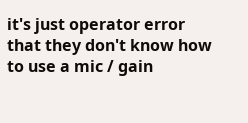it's just operator error that they don't know how to use a mic / gain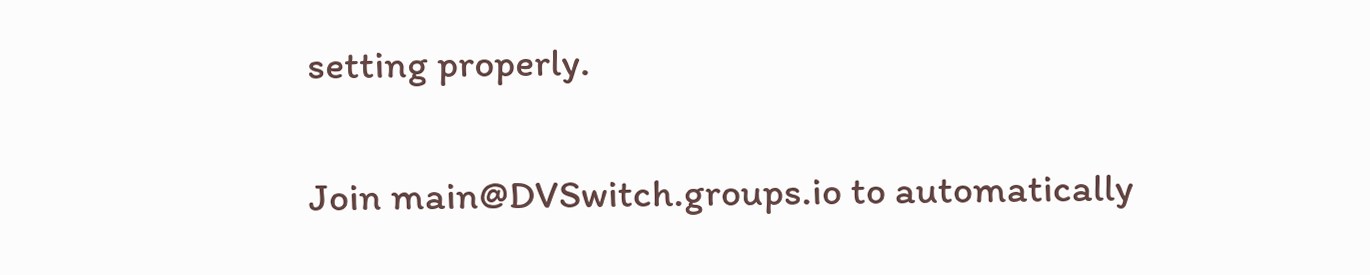setting properly.


Join main@DVSwitch.groups.io to automatically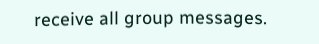receive all group messages.